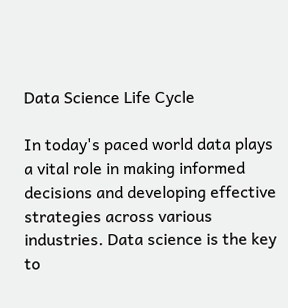Data Science Life Cycle

In today's paced world data plays a vital role in making informed decisions and developing effective strategies across various industries. Data science is the key to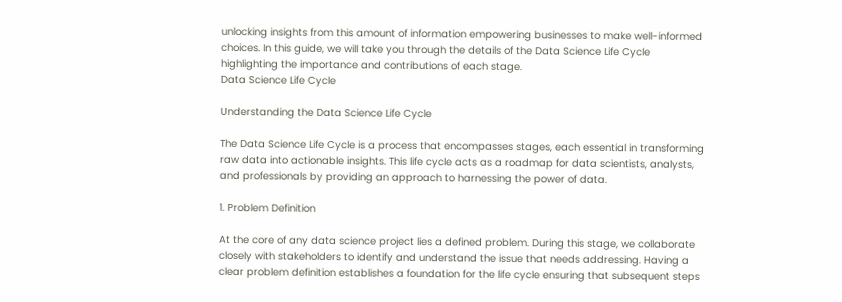unlocking insights from this amount of information empowering businesses to make well-informed choices. In this guide, we will take you through the details of the Data Science Life Cycle highlighting the importance and contributions of each stage.
Data Science Life Cycle

Understanding the Data Science Life Cycle

The Data Science Life Cycle is a process that encompasses stages, each essential in transforming raw data into actionable insights. This life cycle acts as a roadmap for data scientists, analysts, and professionals by providing an approach to harnessing the power of data.

1. Problem Definition

At the core of any data science project lies a defined problem. During this stage, we collaborate closely with stakeholders to identify and understand the issue that needs addressing. Having a clear problem definition establishes a foundation for the life cycle ensuring that subsequent steps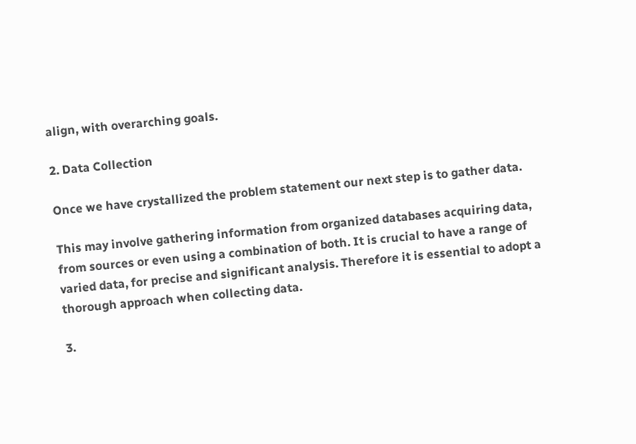align, with overarching goals.

2. Data Collection

Once we have crystallized the problem statement our next step is to gather data.

This may involve gathering information from organized databases acquiring data, from sources or even using a combination of both. It is crucial to have a range of varied data, for precise and significant analysis. Therefore it is essential to adopt a thorough approach when collecting data.

3.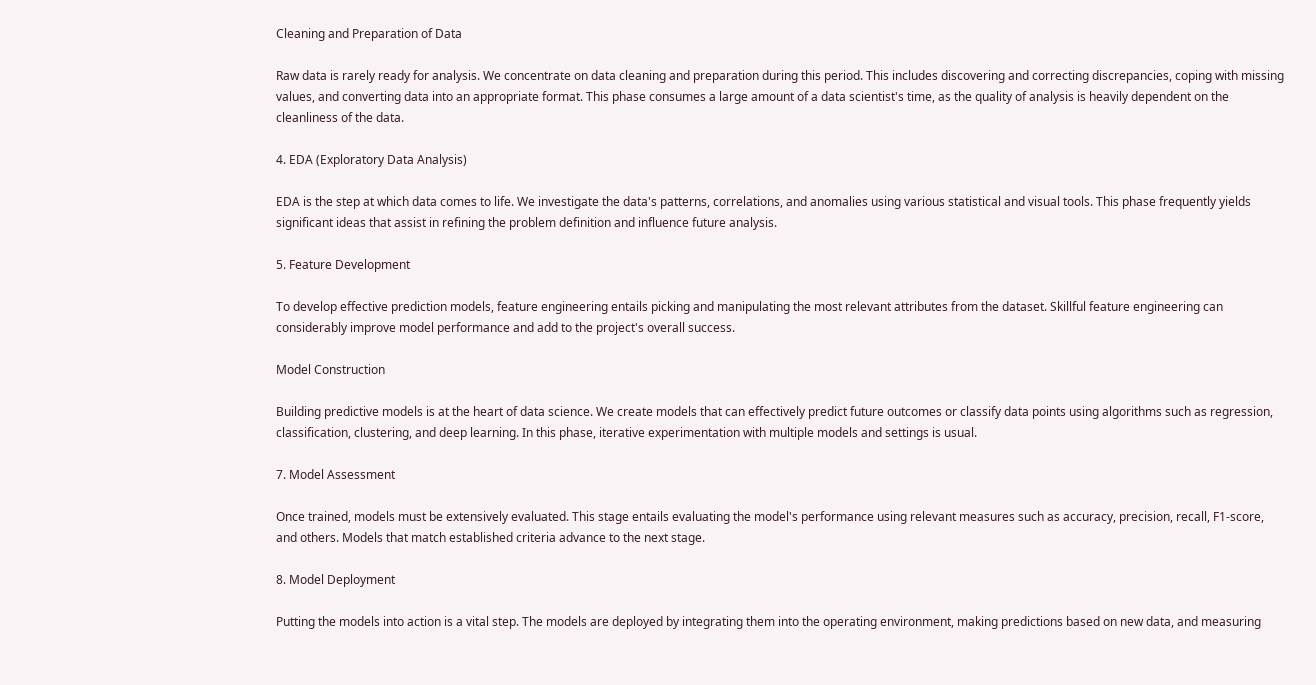Cleaning and Preparation of Data

Raw data is rarely ready for analysis. We concentrate on data cleaning and preparation during this period. This includes discovering and correcting discrepancies, coping with missing values, and converting data into an appropriate format. This phase consumes a large amount of a data scientist's time, as the quality of analysis is heavily dependent on the cleanliness of the data.

4. EDA (Exploratory Data Analysis)

EDA is the step at which data comes to life. We investigate the data's patterns, correlations, and anomalies using various statistical and visual tools. This phase frequently yields significant ideas that assist in refining the problem definition and influence future analysis.

5. Feature Development

To develop effective prediction models, feature engineering entails picking and manipulating the most relevant attributes from the dataset. Skillful feature engineering can considerably improve model performance and add to the project's overall success.

Model Construction

Building predictive models is at the heart of data science. We create models that can effectively predict future outcomes or classify data points using algorithms such as regression, classification, clustering, and deep learning. In this phase, iterative experimentation with multiple models and settings is usual.

7. Model Assessment

Once trained, models must be extensively evaluated. This stage entails evaluating the model's performance using relevant measures such as accuracy, precision, recall, F1-score, and others. Models that match established criteria advance to the next stage.

8. Model Deployment

Putting the models into action is a vital step. The models are deployed by integrating them into the operating environment, making predictions based on new data, and measuring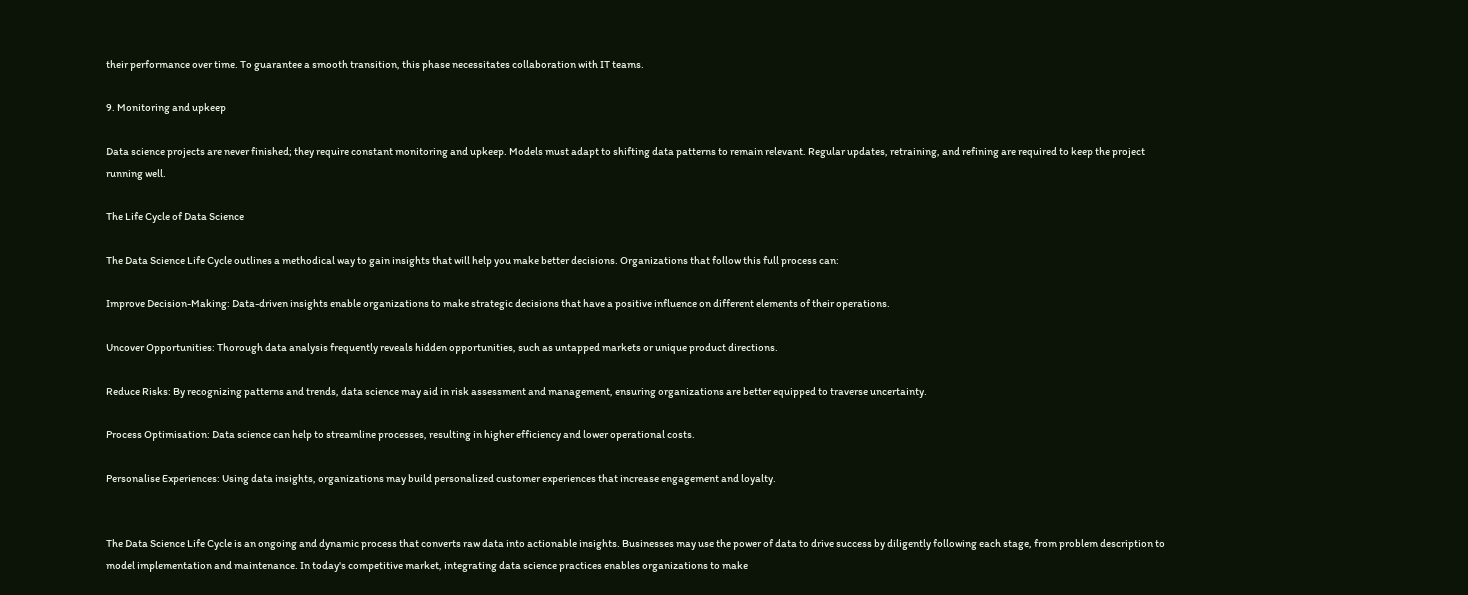their performance over time. To guarantee a smooth transition, this phase necessitates collaboration with IT teams.

9. Monitoring and upkeep

Data science projects are never finished; they require constant monitoring and upkeep. Models must adapt to shifting data patterns to remain relevant. Regular updates, retraining, and refining are required to keep the project running well.

The Life Cycle of Data Science

The Data Science Life Cycle outlines a methodical way to gain insights that will help you make better decisions. Organizations that follow this full process can:

Improve Decision-Making: Data-driven insights enable organizations to make strategic decisions that have a positive influence on different elements of their operations.

Uncover Opportunities: Thorough data analysis frequently reveals hidden opportunities, such as untapped markets or unique product directions.

Reduce Risks: By recognizing patterns and trends, data science may aid in risk assessment and management, ensuring organizations are better equipped to traverse uncertainty.

Process Optimisation: Data science can help to streamline processes, resulting in higher efficiency and lower operational costs.

Personalise Experiences: Using data insights, organizations may build personalized customer experiences that increase engagement and loyalty.


The Data Science Life Cycle is an ongoing and dynamic process that converts raw data into actionable insights. Businesses may use the power of data to drive success by diligently following each stage, from problem description to model implementation and maintenance. In today's competitive market, integrating data science practices enables organizations to make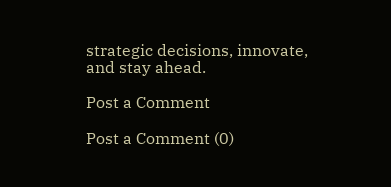strategic decisions, innovate, and stay ahead.

Post a Comment

Post a Comment (0)